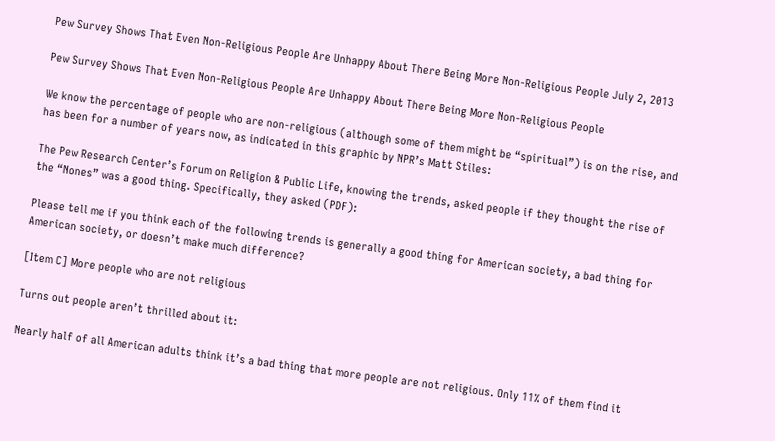Pew Survey Shows That Even Non-Religious People Are Unhappy About There Being More Non-Religious People July 2, 2013

Pew Survey Shows That Even Non-Religious People Are Unhappy About There Being More Non-Religious People

We know the percentage of people who are non-religious (although some of them might be “spiritual”) is on the rise, and has been for a number of years now, as indicated in this graphic by NPR’s Matt Stiles:

The Pew Research Center’s Forum on Religion & Public Life, knowing the trends, asked people if they thought the rise of the “Nones” was a good thing. Specifically, they asked (PDF):

Please tell me if you think each of the following trends is generally a good thing for American society, a bad thing for American society, or doesn’t make much difference?

[Item C] More people who are not religious

Turns out people aren’t thrilled about it:

Nearly half of all American adults think it’s a bad thing that more people are not religious. Only 11% of them find it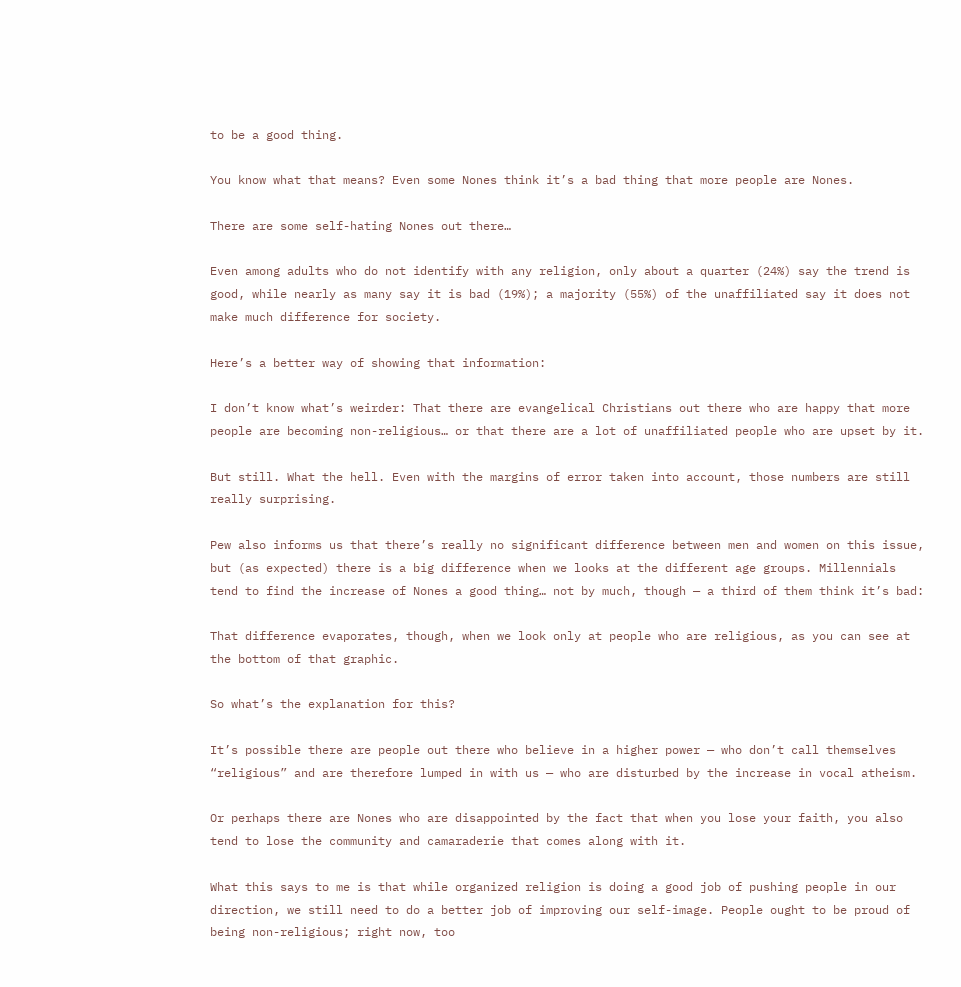to be a good thing.

You know what that means? Even some Nones think it’s a bad thing that more people are Nones.

There are some self-hating Nones out there…

Even among adults who do not identify with any religion, only about a quarter (24%) say the trend is good, while nearly as many say it is bad (19%); a majority (55%) of the unaffiliated say it does not make much difference for society.

Here’s a better way of showing that information:

I don’t know what’s weirder: That there are evangelical Christians out there who are happy that more people are becoming non-religious… or that there are a lot of unaffiliated people who are upset by it.

But still. What the hell. Even with the margins of error taken into account, those numbers are still really surprising.

Pew also informs us that there’s really no significant difference between men and women on this issue, but (as expected) there is a big difference when we looks at the different age groups. Millennials tend to find the increase of Nones a good thing… not by much, though — a third of them think it’s bad:

That difference evaporates, though, when we look only at people who are religious, as you can see at the bottom of that graphic.

So what’s the explanation for this?

It’s possible there are people out there who believe in a higher power — who don’t call themselves “religious” and are therefore lumped in with us — who are disturbed by the increase in vocal atheism.

Or perhaps there are Nones who are disappointed by the fact that when you lose your faith, you also tend to lose the community and camaraderie that comes along with it.

What this says to me is that while organized religion is doing a good job of pushing people in our direction, we still need to do a better job of improving our self-image. People ought to be proud of being non-religious; right now, too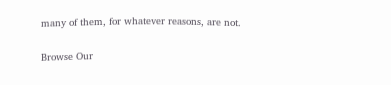many of them, for whatever reasons, are not.

Browse Our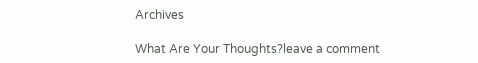Archives

What Are Your Thoughts?leave a comment